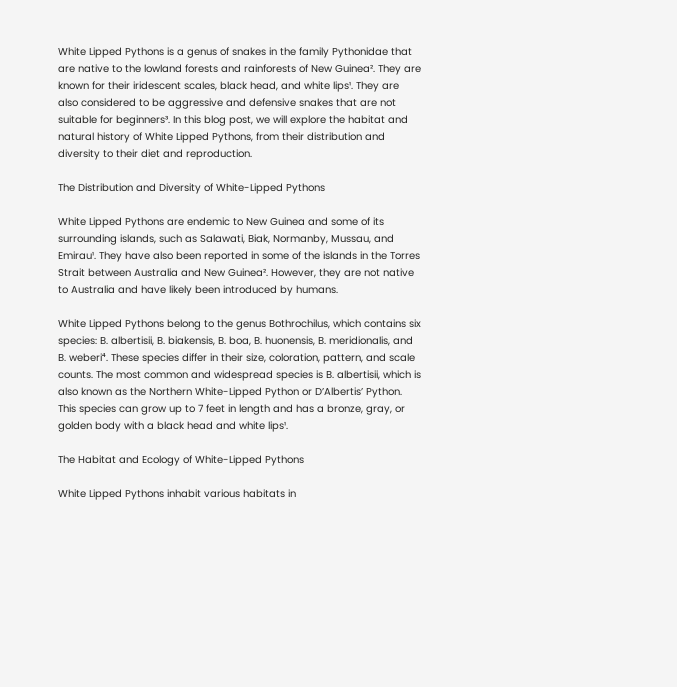White Lipped Pythons is a genus of snakes in the family Pythonidae that are native to the lowland forests and rainforests of New Guinea². They are known for their iridescent scales, black head, and white lips¹. They are also considered to be aggressive and defensive snakes that are not suitable for beginners³. In this blog post, we will explore the habitat and natural history of White Lipped Pythons, from their distribution and diversity to their diet and reproduction.

The Distribution and Diversity of White-Lipped Pythons

White Lipped Pythons are endemic to New Guinea and some of its surrounding islands, such as Salawati, Biak, Normanby, Mussau, and Emirau¹. They have also been reported in some of the islands in the Torres Strait between Australia and New Guinea². However, they are not native to Australia and have likely been introduced by humans.

White Lipped Pythons belong to the genus Bothrochilus, which contains six species: B. albertisii, B. biakensis, B. boa, B. huonensis, B. meridionalis, and B. weberi⁴. These species differ in their size, coloration, pattern, and scale counts. The most common and widespread species is B. albertisii, which is also known as the Northern White-Lipped Python or D’Albertis’ Python. This species can grow up to 7 feet in length and has a bronze, gray, or golden body with a black head and white lips¹.

The Habitat and Ecology of White-Lipped Pythons

White Lipped Pythons inhabit various habitats in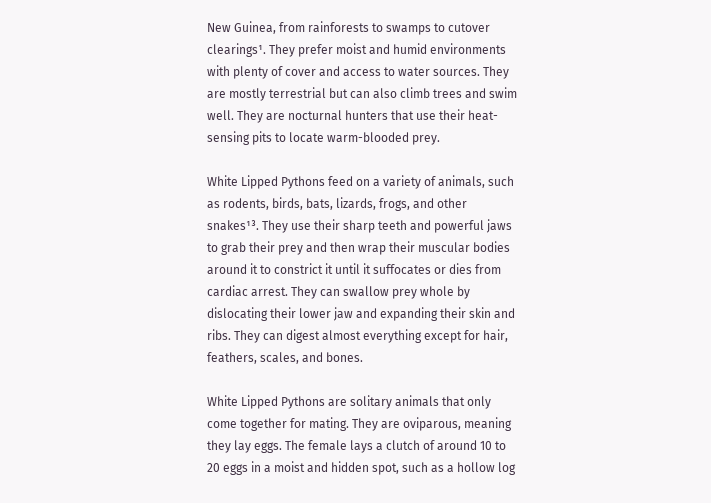New Guinea, from rainforests to swamps to cutover clearings¹. They prefer moist and humid environments with plenty of cover and access to water sources. They are mostly terrestrial but can also climb trees and swim well. They are nocturnal hunters that use their heat-sensing pits to locate warm-blooded prey.

White Lipped Pythons feed on a variety of animals, such as rodents, birds, bats, lizards, frogs, and other snakes¹³. They use their sharp teeth and powerful jaws to grab their prey and then wrap their muscular bodies around it to constrict it until it suffocates or dies from cardiac arrest. They can swallow prey whole by dislocating their lower jaw and expanding their skin and ribs. They can digest almost everything except for hair, feathers, scales, and bones.

White Lipped Pythons are solitary animals that only come together for mating. They are oviparous, meaning they lay eggs. The female lays a clutch of around 10 to 20 eggs in a moist and hidden spot, such as a hollow log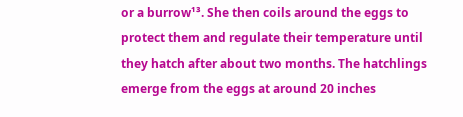or a burrow¹³. She then coils around the eggs to protect them and regulate their temperature until they hatch after about two months. The hatchlings emerge from the eggs at around 20 inches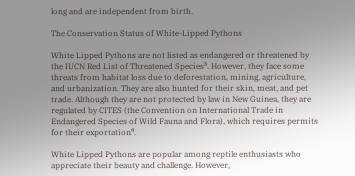long and are independent from birth.

The Conservation Status of White-Lipped Pythons

White Lipped Pythons are not listed as endangered or threatened by the IUCN Red List of Threatened Species⁵. However, they face some threats from habitat loss due to deforestation, mining, agriculture, and urbanization. They are also hunted for their skin, meat, and pet trade. Although they are not protected by law in New Guinea, they are regulated by CITES (the Convention on International Trade in Endangered Species of Wild Fauna and Flora), which requires permits for their exportation⁶.

White Lipped Pythons are popular among reptile enthusiasts who appreciate their beauty and challenge. However,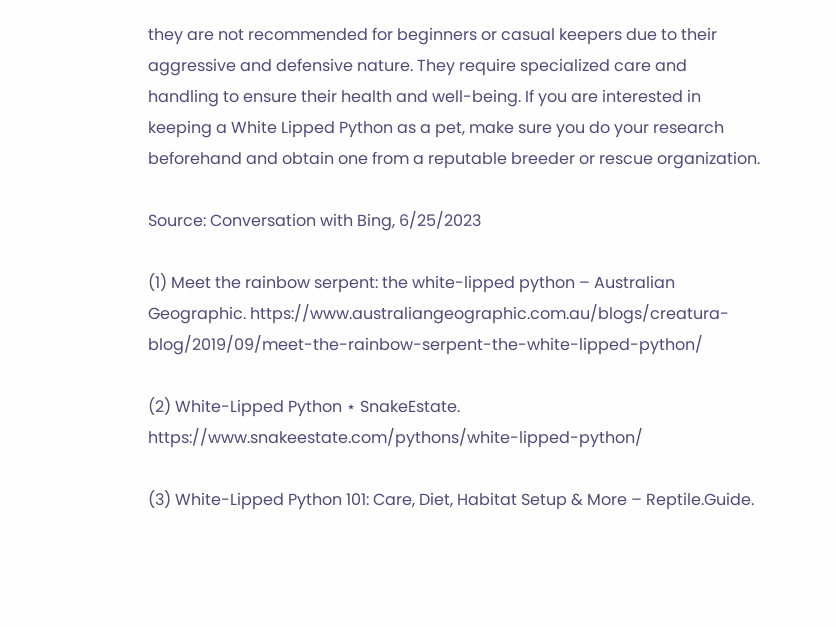they are not recommended for beginners or casual keepers due to their aggressive and defensive nature. They require specialized care and handling to ensure their health and well-being. If you are interested in keeping a White Lipped Python as a pet, make sure you do your research beforehand and obtain one from a reputable breeder or rescue organization.

Source: Conversation with Bing, 6/25/2023

(1) Meet the rainbow serpent: the white-lipped python – Australian Geographic. https://www.australiangeographic.com.au/blogs/creatura-blog/2019/09/meet-the-rainbow-serpent-the-white-lipped-python/

(2) White-Lipped Python ⋆ SnakeEstate. https://www.snakeestate.com/pythons/white-lipped-python/

(3) White-Lipped Python 101: Care, Diet, Habitat Setup & More – Reptile.Guide.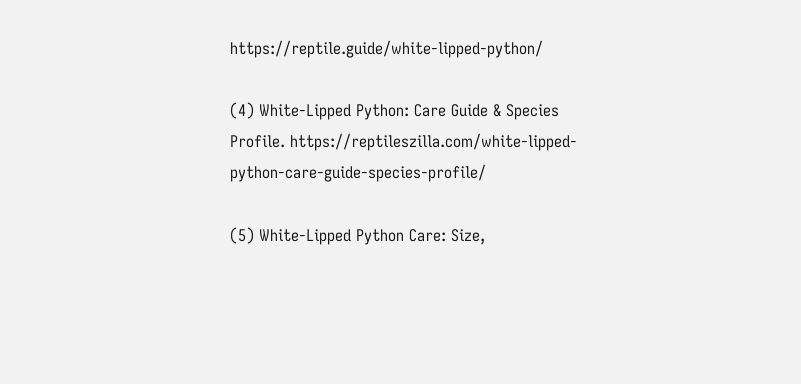https://reptile.guide/white-lipped-python/

(4) White-Lipped Python: Care Guide & Species Profile. https://reptileszilla.com/white-lipped-python-care-guide-species-profile/

(5) White-Lipped Python Care: Size,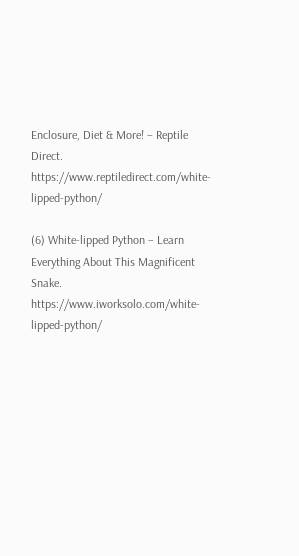Enclosure, Diet & More! – Reptile Direct. https://www.reptiledirect.com/white-lipped-python/

(6) White-lipped Python – Learn Everything About This Magnificent Snake. https://www.iworksolo.com/white-lipped-python/